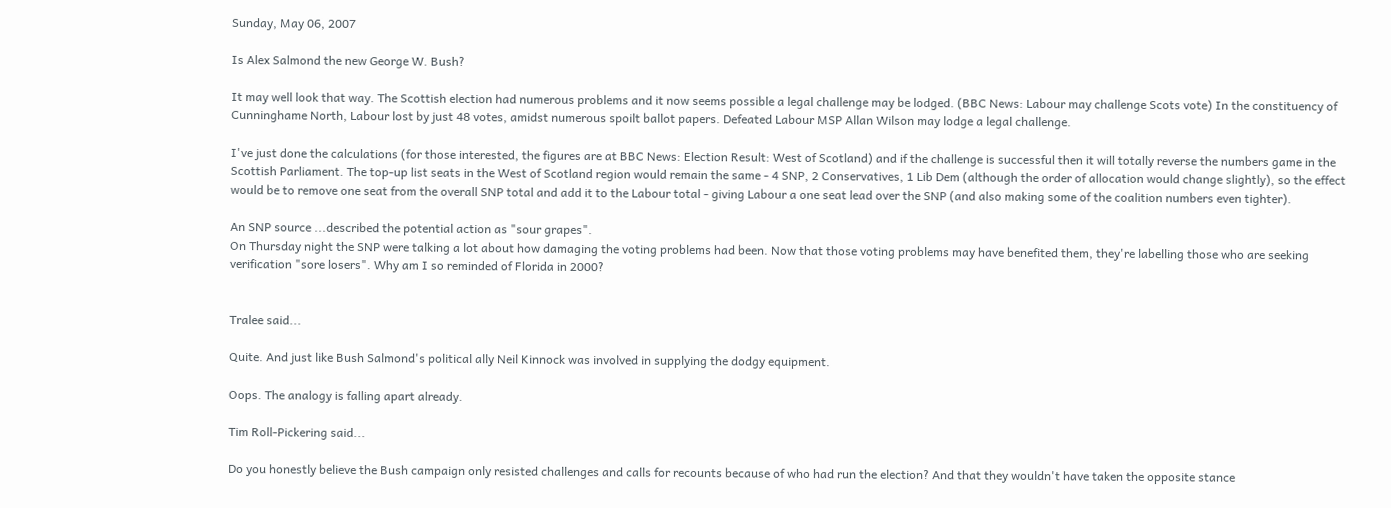Sunday, May 06, 2007

Is Alex Salmond the new George W. Bush?

It may well look that way. The Scottish election had numerous problems and it now seems possible a legal challenge may be lodged. (BBC News: Labour may challenge Scots vote) In the constituency of Cunninghame North, Labour lost by just 48 votes, amidst numerous spoilt ballot papers. Defeated Labour MSP Allan Wilson may lodge a legal challenge.

I've just done the calculations (for those interested, the figures are at BBC News: Election Result: West of Scotland) and if the challenge is successful then it will totally reverse the numbers game in the Scottish Parliament. The top-up list seats in the West of Scotland region would remain the same - 4 SNP, 2 Conservatives, 1 Lib Dem (although the order of allocation would change slightly), so the effect would be to remove one seat from the overall SNP total and add it to the Labour total - giving Labour a one seat lead over the SNP (and also making some of the coalition numbers even tighter).

An SNP source ...described the potential action as "sour grapes".
On Thursday night the SNP were talking a lot about how damaging the voting problems had been. Now that those voting problems may have benefited them, they're labelling those who are seeking verification "sore losers". Why am I so reminded of Florida in 2000?


Tralee said...

Quite. And just like Bush Salmond's political ally Neil Kinnock was involved in supplying the dodgy equipment.

Oops. The analogy is falling apart already.

Tim Roll-Pickering said...

Do you honestly believe the Bush campaign only resisted challenges and calls for recounts because of who had run the election? And that they wouldn't have taken the opposite stance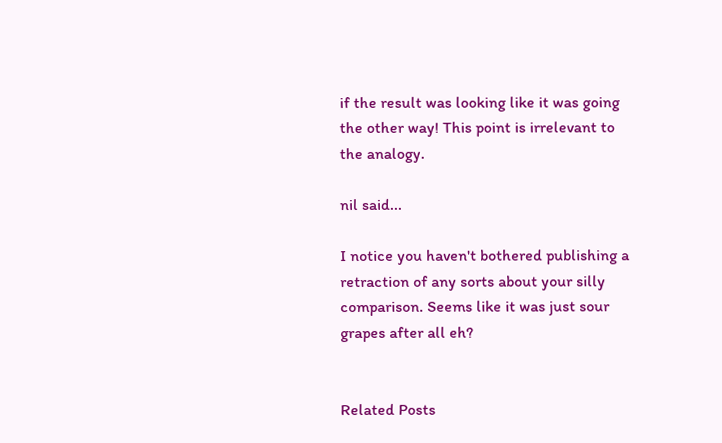if the result was looking like it was going the other way! This point is irrelevant to the analogy.

nil said...

I notice you haven't bothered publishing a retraction of any sorts about your silly comparison. Seems like it was just sour grapes after all eh?


Related Posts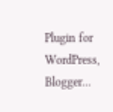Plugin for WordPress, Blogger...